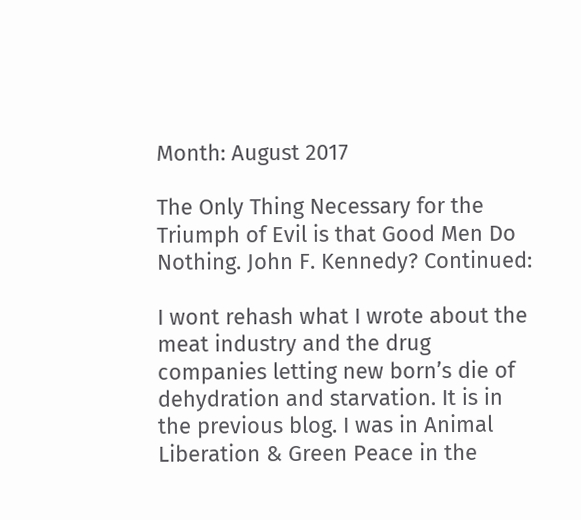Month: August 2017

The Only Thing Necessary for the Triumph of Evil is that Good Men Do Nothing. John F. Kennedy? Continued:

I wont rehash what I wrote about the meat industry and the drug companies letting new born’s die of dehydration and starvation. It is in the previous blog. I was in Animal Liberation & Green Peace in the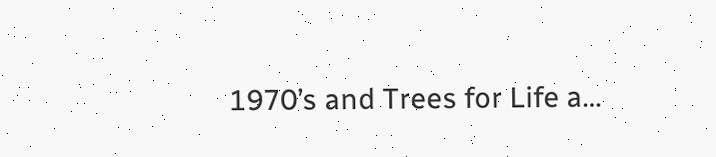1970’s and Trees for Life a…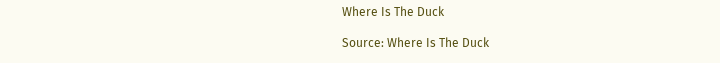Where Is The Duck

Source: Where Is The Duck